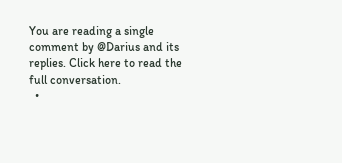You are reading a single comment by @Darius and its replies. Click here to read the full conversation.
  •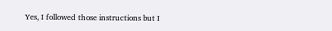Yes, I followed those instructions but I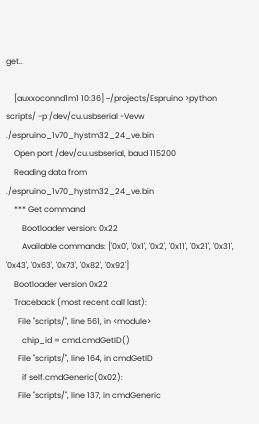get..

    [auxxoconnd1m1 10:36] ~/projects/Espruino >python scripts/ -p /dev/cu.usbserial -Vevw ./espruino_1v70_hystm32_24_ve.bin
    Open port /dev/cu.usbserial, baud 115200
    Reading data from ./espruino_1v70_hystm32_24_ve.bin
    *** Get command
        Bootloader version: 0x22
        Available commands: ['0x0', '0x1', '0x2', '0x11', '0x21', '0x31', '0x43', '0x63', '0x73', '0x82', '0x92']
    Bootloader version 0x22
    Traceback (most recent call last):
      File "scripts/", line 561, in <module>
        chip_id = cmd.cmdGetID()
      File "scripts/", line 164, in cmdGetID
        if self.cmdGeneric(0x02):
      File "scripts/", line 137, in cmdGeneric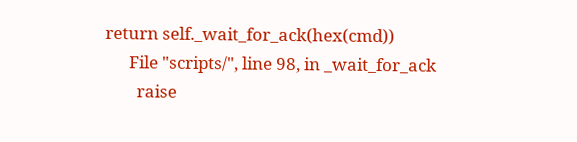return self._wait_for_ack(hex(cmd))
      File "scripts/", line 98, in _wait_for_ack
        raise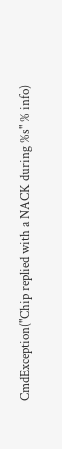CmdException("Chip replied with a NACK during %s" % info)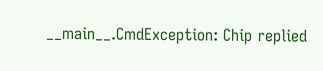__main__.CmdException: Chip replied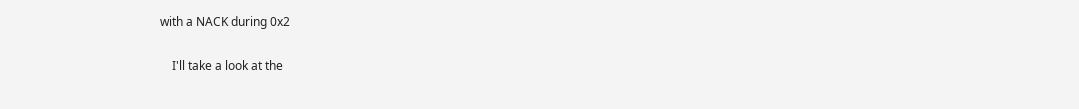with a NACK during 0x2

    I'll take a look at the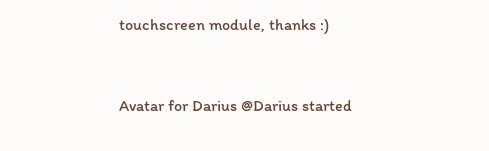touchscreen module, thanks :)


Avatar for Darius @Darius started